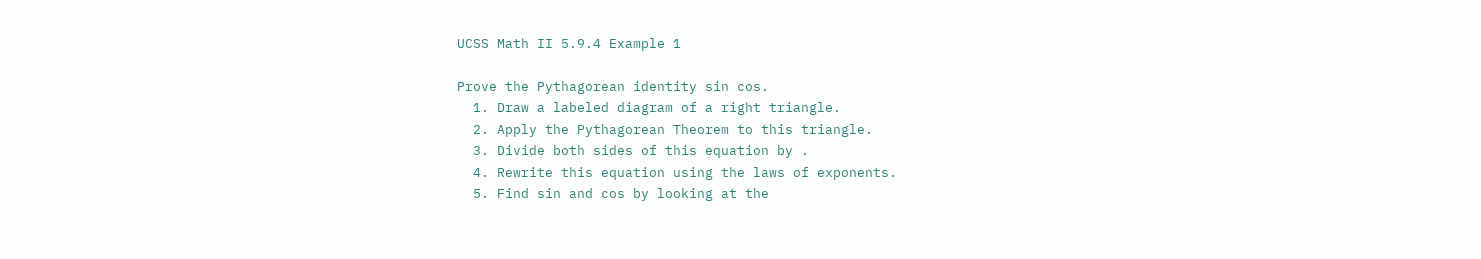UCSS Math II 5.9.4 Example 1

Prove the Pythagorean identity sin cos.
  1. Draw a labeled diagram of a right triangle.
  2. Apply the Pythagorean Theorem to this triangle.
  3. Divide both sides of this equation by .
  4. Rewrite this equation using the laws of exponents.
  5. Find sin and cos by looking at the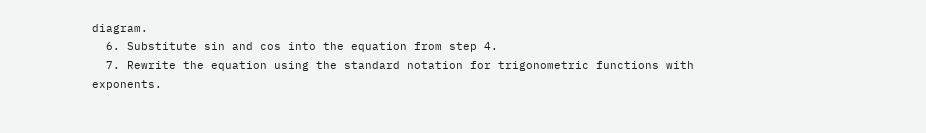diagram.
  6. Substitute sin and cos into the equation from step 4.
  7. Rewrite the equation using the standard notation for trigonometric functions with exponents.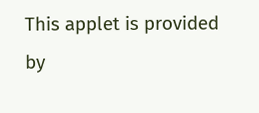This applet is provided by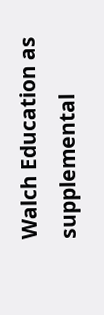Walch Education as supplemental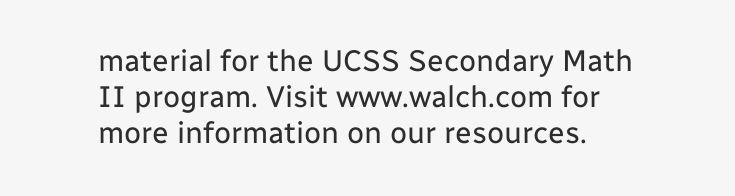material for the UCSS Secondary Math II program. Visit www.walch.com for more information on our resources.